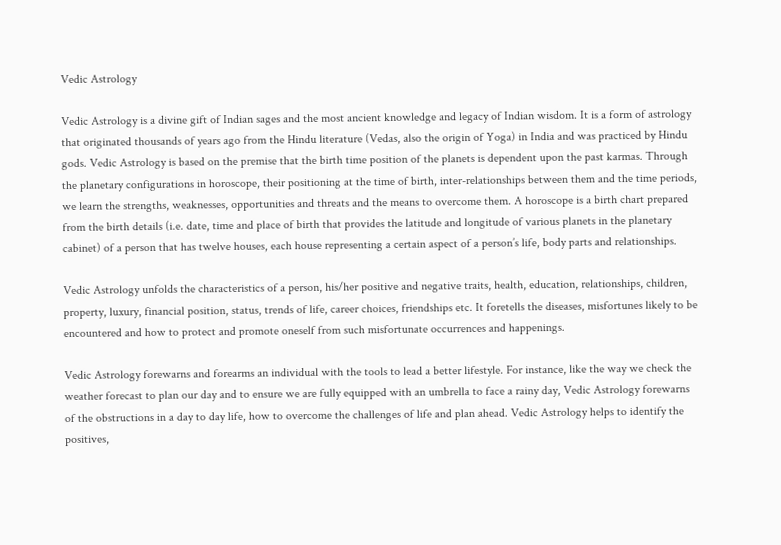Vedic Astrology

Vedic Astrology is a divine gift of Indian sages and the most ancient knowledge and legacy of Indian wisdom. It is a form of astrology that originated thousands of years ago from the Hindu literature (Vedas, also the origin of Yoga) in India and was practiced by Hindu gods. Vedic Astrology is based on the premise that the birth time position of the planets is dependent upon the past karmas. Through the planetary configurations in horoscope, their positioning at the time of birth, inter-relationships between them and the time periods, we learn the strengths, weaknesses, opportunities and threats and the means to overcome them. A horoscope is a birth chart prepared from the birth details (i.e. date, time and place of birth that provides the latitude and longitude of various planets in the planetary cabinet) of a person that has twelve houses, each house representing a certain aspect of a person’s life, body parts and relationships.

Vedic Astrology unfolds the characteristics of a person, his/her positive and negative traits, health, education, relationships, children, property, luxury, financial position, status, trends of life, career choices, friendships etc. It foretells the diseases, misfortunes likely to be encountered and how to protect and promote oneself from such misfortunate occurrences and happenings.

Vedic Astrology forewarns and forearms an individual with the tools to lead a better lifestyle. For instance, like the way we check the weather forecast to plan our day and to ensure we are fully equipped with an umbrella to face a rainy day, Vedic Astrology forewarns of the obstructions in a day to day life, how to overcome the challenges of life and plan ahead. Vedic Astrology helps to identify the positives,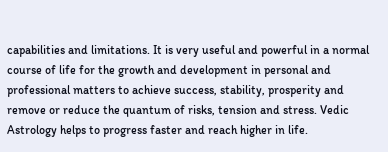capabilities and limitations. It is very useful and powerful in a normal course of life for the growth and development in personal and professional matters to achieve success, stability, prosperity and remove or reduce the quantum of risks, tension and stress. Vedic Astrology helps to progress faster and reach higher in life.